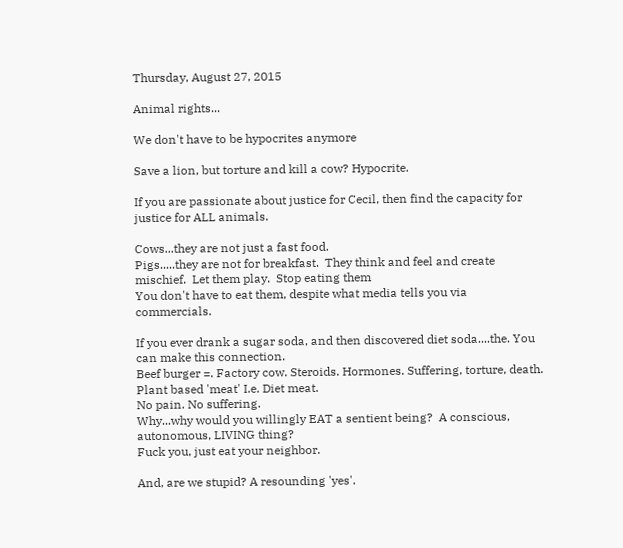Thursday, August 27, 2015

Animal rights...

We don't have to be hypocrites anymore

Save a lion, but torture and kill a cow? Hypocrite.

If you are passionate about justice for Cecil, then find the capacity for justice for ALL animals.

Cows...they are not just a fast food.
Pigs.....they are not for breakfast.  They think and feel and create mischief.  Let them play.  Stop eating them
You don't have to eat them, despite what media tells you via commercials.

If you ever drank a sugar soda, and then discovered diet soda....the. You can make this connection.
Beef burger =. Factory cow. Steroids. Hormones. Suffering, torture, death.
Plant based 'meat' I.e. Diet meat.
No pain. No suffering.
Why...why would you willingly EAT a sentient being?  A conscious, autonomous, LIVING thing?
Fuck you, just eat your neighbor.

And, are we stupid? A resounding 'yes'.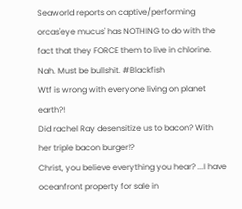Seaworld reports on captive/performing orcas'eye mucus' has NOTHING to do with the fact that they FORCE them to live in chlorine. Nah. Must be bullshit. #Blackfish
Wtf is wrong with everyone living on planet earth?!
Did rachel Ray desensitize us to bacon? With her triple bacon burger!?
Christ, you believe everything you hear? ...I have oceanfront property for sale in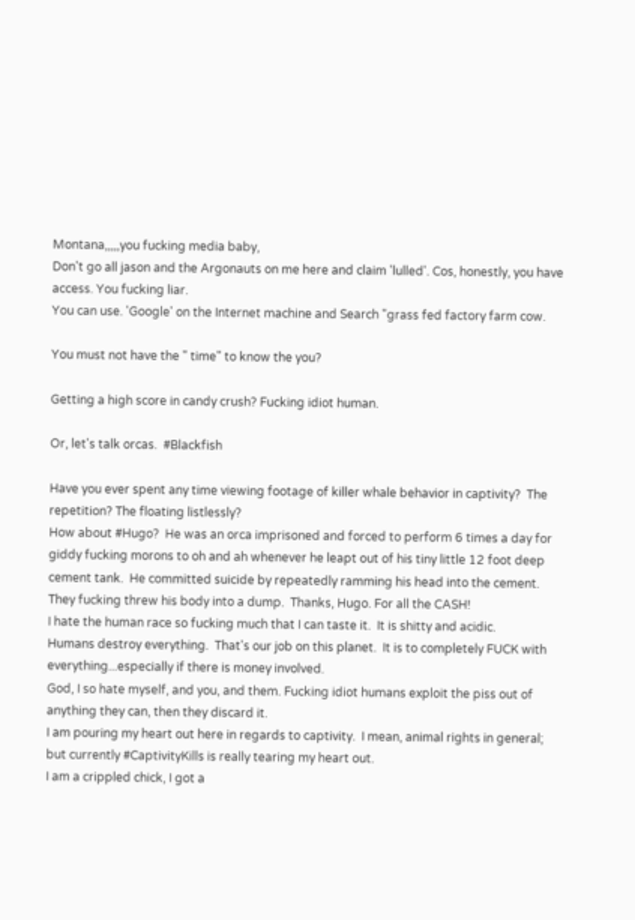Montana,,,,,you fucking media baby,
Don't go all jason and the Argonauts on me here and claim 'lulled'. Cos, honestly, you have access. You fucking liar.
You can use. 'Google' on the Internet machine and Search "grass fed factory farm cow.

You must not have the " time" to know the you?

Getting a high score in candy crush? Fucking idiot human.

Or, let's talk orcas.  #Blackfish

Have you ever spent any time viewing footage of killer whale behavior in captivity?  The repetition? The floating listlessly?
How about #Hugo?  He was an orca imprisoned and forced to perform 6 times a day for giddy fucking morons to oh and ah whenever he leapt out of his tiny little 12 foot deep cement tank.  He committed suicide by repeatedly ramming his head into the cement.  They fucking threw his body into a dump.  Thanks, Hugo. For all the CASH!
I hate the human race so fucking much that I can taste it.  It is shitty and acidic.
Humans destroy everything.  That's our job on this planet.  It is to completely FUCK with everything...especially if there is money involved.
God, I so hate myself, and you, and them. Fucking idiot humans exploit the piss out of anything they can, then they discard it.
I am pouring my heart out here in regards to captivity.  I mean, animal rights in general; but currently #CaptivityKills is really tearing my heart out.
I am a crippled chick, I got a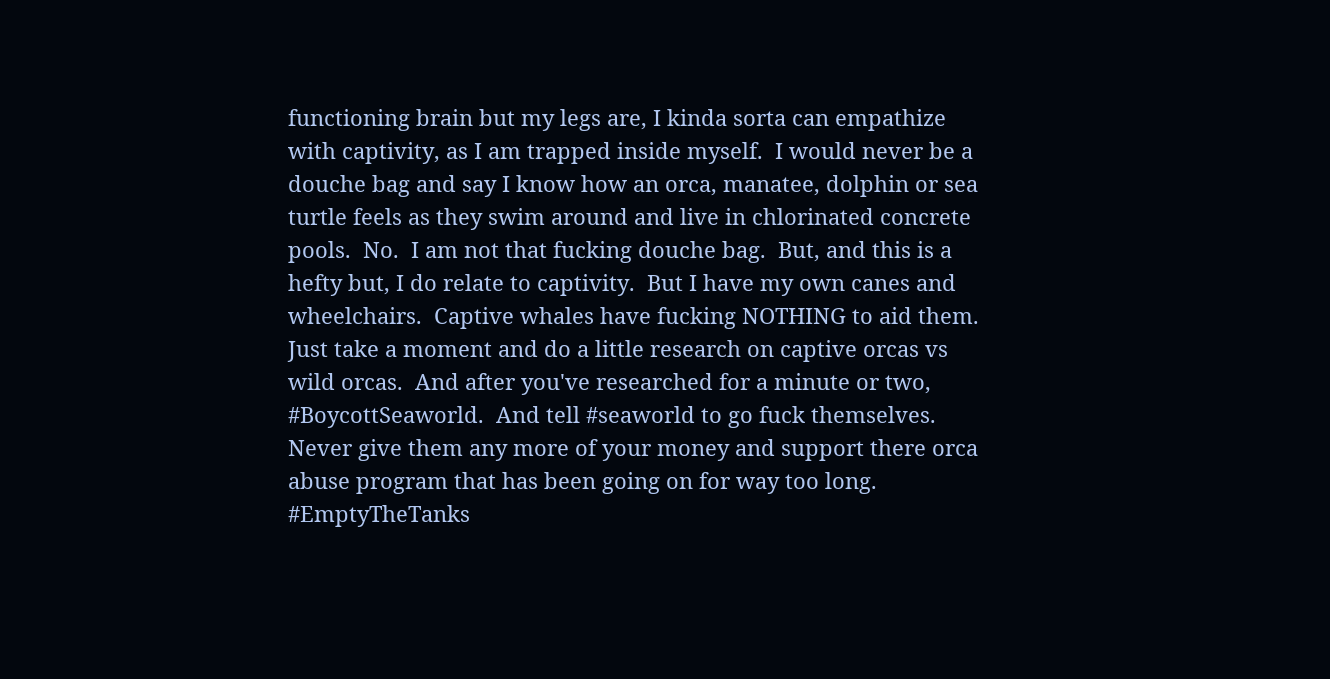functioning brain but my legs are, I kinda sorta can empathize with captivity, as I am trapped inside myself.  I would never be a douche bag and say I know how an orca, manatee, dolphin or sea turtle feels as they swim around and live in chlorinated concrete pools.  No.  I am not that fucking douche bag.  But, and this is a hefty but, I do relate to captivity.  But I have my own canes and wheelchairs.  Captive whales have fucking NOTHING to aid them.
Just take a moment and do a little research on captive orcas vs wild orcas.  And after you've researched for a minute or two, #BoycottSeaworld.  And tell #seaworld to go fuck themselves.  Never give them any more of your money and support there orca abuse program that has been going on for way too long.  #EmptyTheTanks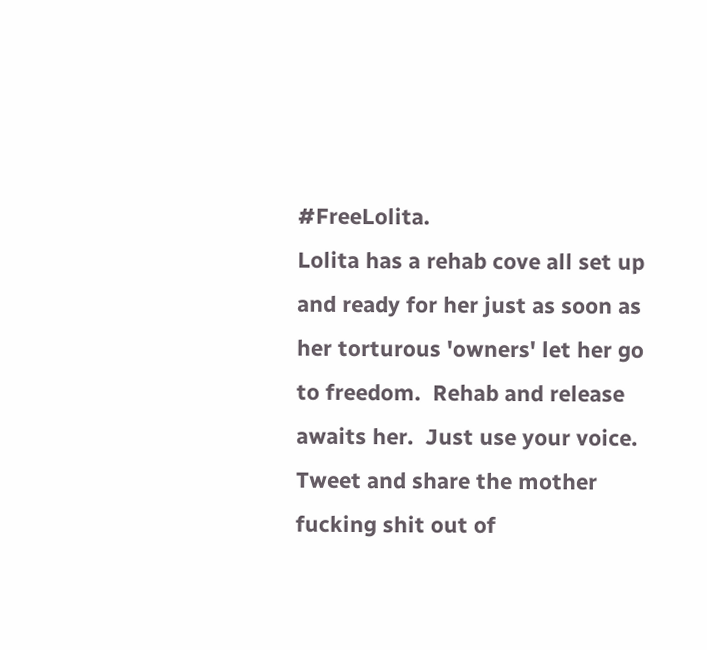#FreeLolita.
Lolita has a rehab cove all set up and ready for her just as soon as her torturous 'owners' let her go to freedom.  Rehab and release awaits her.  Just use your voice.  Tweet and share the mother fucking shit out of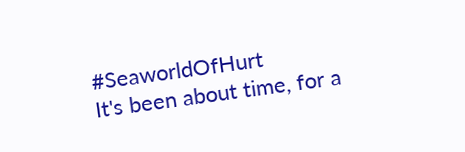#SeaworldOfHurt
It's been about time, for a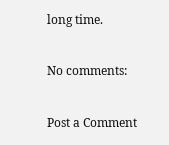long time.

No comments:

Post a Comment